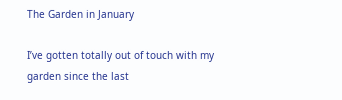The Garden in January

I’ve gotten totally out of touch with my garden since the last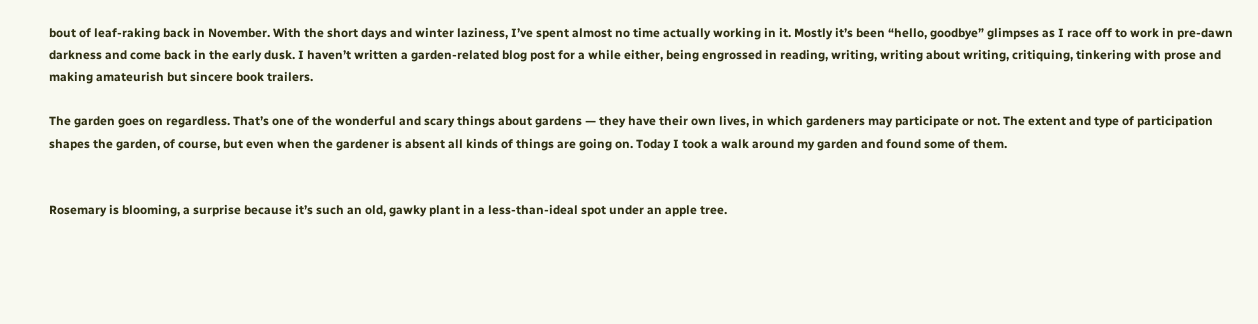bout of leaf-raking back in November. With the short days and winter laziness, I’ve spent almost no time actually working in it. Mostly it’s been “hello, goodbye” glimpses as I race off to work in pre-dawn darkness and come back in the early dusk. I haven’t written a garden-related blog post for a while either, being engrossed in reading, writing, writing about writing, critiquing, tinkering with prose and making amateurish but sincere book trailers.

The garden goes on regardless. That’s one of the wonderful and scary things about gardens — they have their own lives, in which gardeners may participate or not. The extent and type of participation shapes the garden, of course, but even when the gardener is absent all kinds of things are going on. Today I took a walk around my garden and found some of them.


Rosemary is blooming, a surprise because it’s such an old, gawky plant in a less-than-ideal spot under an apple tree.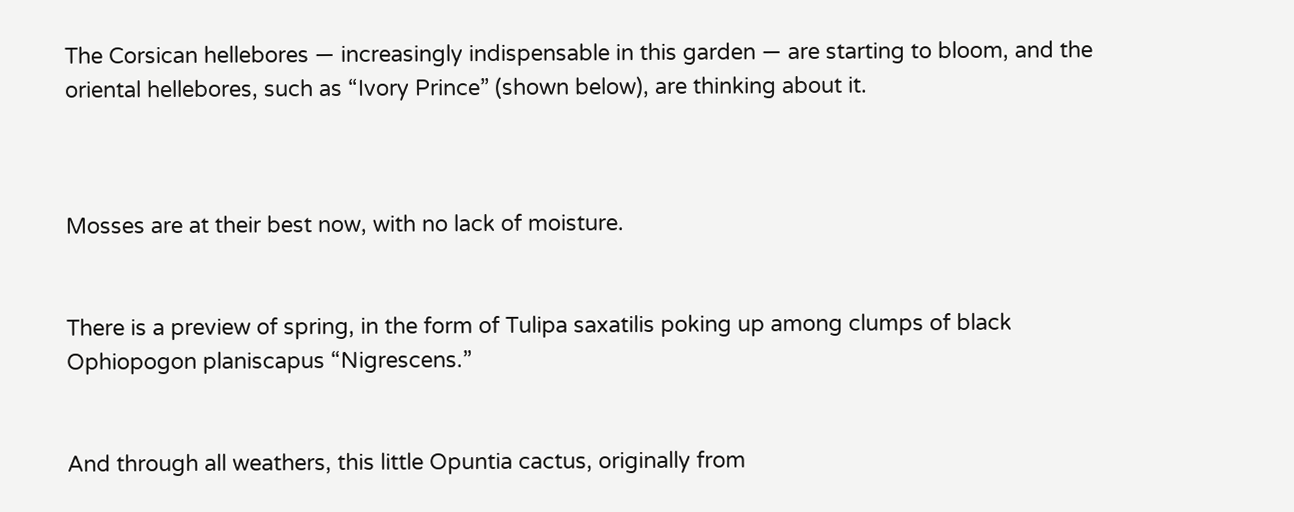The Corsican hellebores — increasingly indispensable in this garden — are starting to bloom, and the oriental hellebores, such as “Ivory Prince” (shown below), are thinking about it.



Mosses are at their best now, with no lack of moisture.


There is a preview of spring, in the form of Tulipa saxatilis poking up among clumps of black Ophiopogon planiscapus “Nigrescens.”


And through all weathers, this little Opuntia cactus, originally from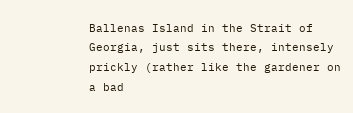Ballenas Island in the Strait of Georgia, just sits there, intensely prickly (rather like the gardener on a bad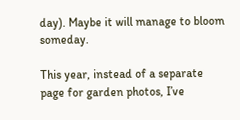day). Maybe it will manage to bloom someday.

This year, instead of a separate page for garden photos, I’ve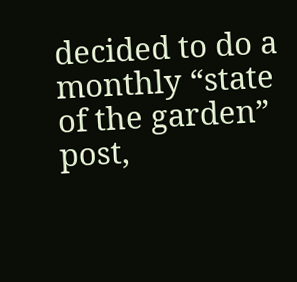decided to do a monthly “state of the garden” post,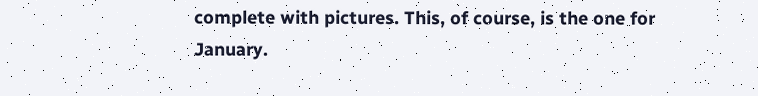complete with pictures. This, of course, is the one for January.